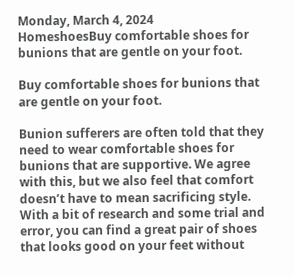Monday, March 4, 2024
HomeshoesBuy comfortable shoes for bunions that are gentle on your foot.

Buy comfortable shoes for bunions that are gentle on your foot.

Bunion sufferers are often told that they need to wear comfortable shoes for bunions that are supportive. We agree with this, but we also feel that comfort doesn’t have to mean sacrificing style. With a bit of research and some trial and error, you can find a great pair of shoes that looks good on your feet without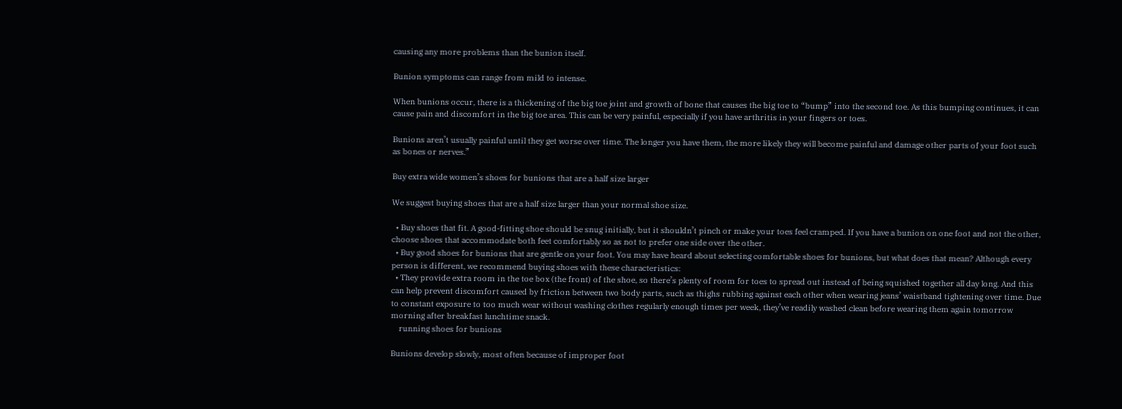causing any more problems than the bunion itself.

Bunion symptoms can range from mild to intense.

When bunions occur, there is a thickening of the big toe joint and growth of bone that causes the big toe to “bump” into the second toe. As this bumping continues, it can cause pain and discomfort in the big toe area. This can be very painful, especially if you have arthritis in your fingers or toes.

Bunions aren’t usually painful until they get worse over time. The longer you have them, the more likely they will become painful and damage other parts of your foot such as bones or nerves.”

Buy extra wide women’s shoes for bunions that are a half size larger

We suggest buying shoes that are a half size larger than your normal shoe size.

  • Buy shoes that fit. A good-fitting shoe should be snug initially, but it shouldn’t pinch or make your toes feel cramped. If you have a bunion on one foot and not the other, choose shoes that accommodate both feet comfortably so as not to prefer one side over the other.
  • Buy good shoes for bunions that are gentle on your foot. You may have heard about selecting comfortable shoes for bunions, but what does that mean? Although every person is different, we recommend buying shoes with these characteristics:
  • They provide extra room in the toe box (the front) of the shoe, so there’s plenty of room for toes to spread out instead of being squished together all day long. And this can help prevent discomfort caused by friction between two body parts, such as thighs rubbing against each other when wearing jeans’ waistband tightening over time. Due to constant exposure to too much wear without washing clothes regularly enough times per week, they’ve readily washed clean before wearing them again tomorrow morning after breakfast lunchtime snack.
    running shoes for bunions

Bunions develop slowly, most often because of improper foot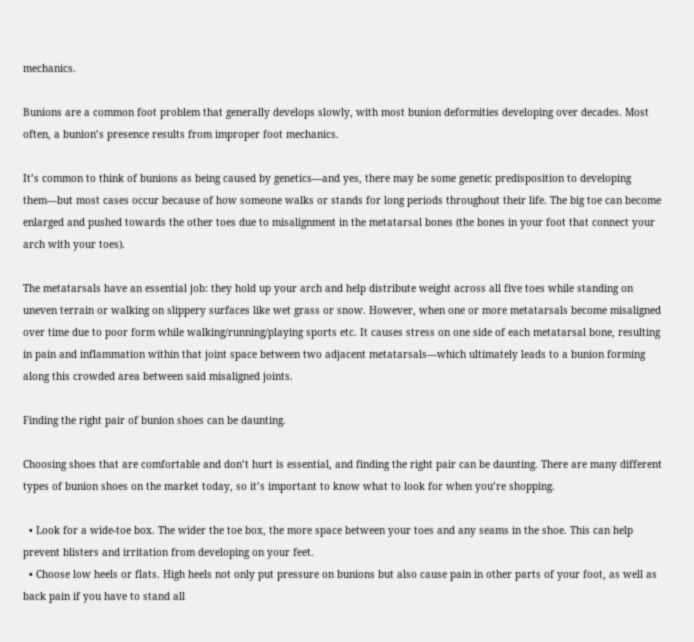mechanics.

Bunions are a common foot problem that generally develops slowly, with most bunion deformities developing over decades. Most often, a bunion’s presence results from improper foot mechanics.

It’s common to think of bunions as being caused by genetics—and yes, there may be some genetic predisposition to developing them—but most cases occur because of how someone walks or stands for long periods throughout their life. The big toe can become enlarged and pushed towards the other toes due to misalignment in the metatarsal bones (the bones in your foot that connect your arch with your toes).

The metatarsals have an essential job: they hold up your arch and help distribute weight across all five toes while standing on uneven terrain or walking on slippery surfaces like wet grass or snow. However, when one or more metatarsals become misaligned over time due to poor form while walking/running/playing sports etc. It causes stress on one side of each metatarsal bone, resulting in pain and inflammation within that joint space between two adjacent metatarsals—which ultimately leads to a bunion forming along this crowded area between said misaligned joints.

Finding the right pair of bunion shoes can be daunting.

Choosing shoes that are comfortable and don’t hurt is essential, and finding the right pair can be daunting. There are many different types of bunion shoes on the market today, so it’s important to know what to look for when you’re shopping.

  • Look for a wide-toe box. The wider the toe box, the more space between your toes and any seams in the shoe. This can help prevent blisters and irritation from developing on your feet.
  • Choose low heels or flats. High heels not only put pressure on bunions but also cause pain in other parts of your foot, as well as back pain if you have to stand all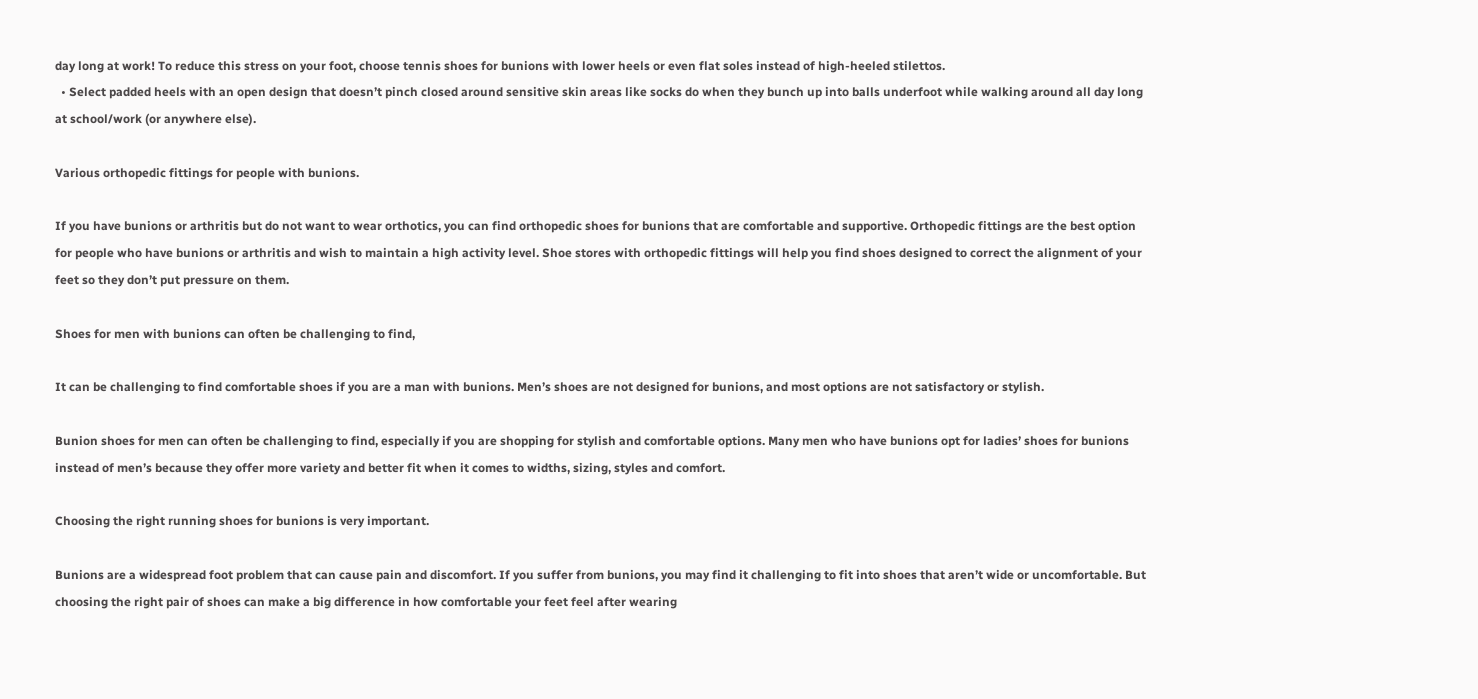day long at work! To reduce this stress on your foot, choose tennis shoes for bunions with lower heels or even flat soles instead of high-heeled stilettos.
  • Select padded heels with an open design that doesn’t pinch closed around sensitive skin areas like socks do when they bunch up into balls underfoot while walking around all day long at school/work (or anywhere else).

Various orthopedic fittings for people with bunions.

If you have bunions or arthritis but do not want to wear orthotics, you can find orthopedic shoes for bunions that are comfortable and supportive. Orthopedic fittings are the best option for people who have bunions or arthritis and wish to maintain a high activity level. Shoe stores with orthopedic fittings will help you find shoes designed to correct the alignment of your feet so they don’t put pressure on them.

Shoes for men with bunions can often be challenging to find,

It can be challenging to find comfortable shoes if you are a man with bunions. Men’s shoes are not designed for bunions, and most options are not satisfactory or stylish.

Bunion shoes for men can often be challenging to find, especially if you are shopping for stylish and comfortable options. Many men who have bunions opt for ladies’ shoes for bunions instead of men’s because they offer more variety and better fit when it comes to widths, sizing, styles and comfort.

Choosing the right running shoes for bunions is very important.

Bunions are a widespread foot problem that can cause pain and discomfort. If you suffer from bunions, you may find it challenging to fit into shoes that aren’t wide or uncomfortable. But choosing the right pair of shoes can make a big difference in how comfortable your feet feel after wearing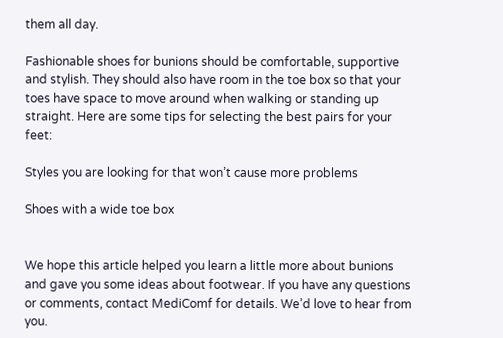them all day.

Fashionable shoes for bunions should be comfortable, supportive and stylish. They should also have room in the toe box so that your toes have space to move around when walking or standing up straight. Here are some tips for selecting the best pairs for your feet:

Styles you are looking for that won’t cause more problems

Shoes with a wide toe box


We hope this article helped you learn a little more about bunions and gave you some ideas about footwear. If you have any questions or comments, contact MediComf for details. We’d love to hear from you.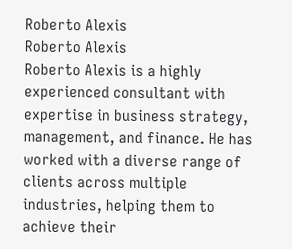Roberto Alexis
Roberto Alexis
Roberto Alexis is a highly experienced consultant with expertise in business strategy, management, and finance. He has worked with a diverse range of clients across multiple industries, helping them to achieve their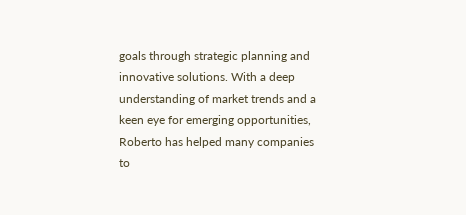goals through strategic planning and innovative solutions. With a deep understanding of market trends and a keen eye for emerging opportunities, Roberto has helped many companies to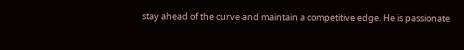stay ahead of the curve and maintain a competitive edge. He is passionate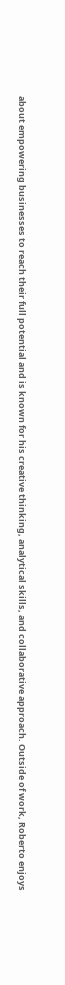about empowering businesses to reach their full potential and is known for his creative thinking, analytical skills, and collaborative approach. Outside of work, Roberto enjoys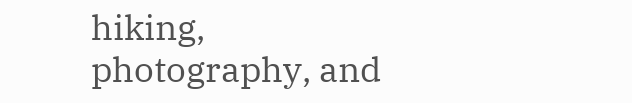hiking, photography, and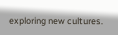exploring new cultures.